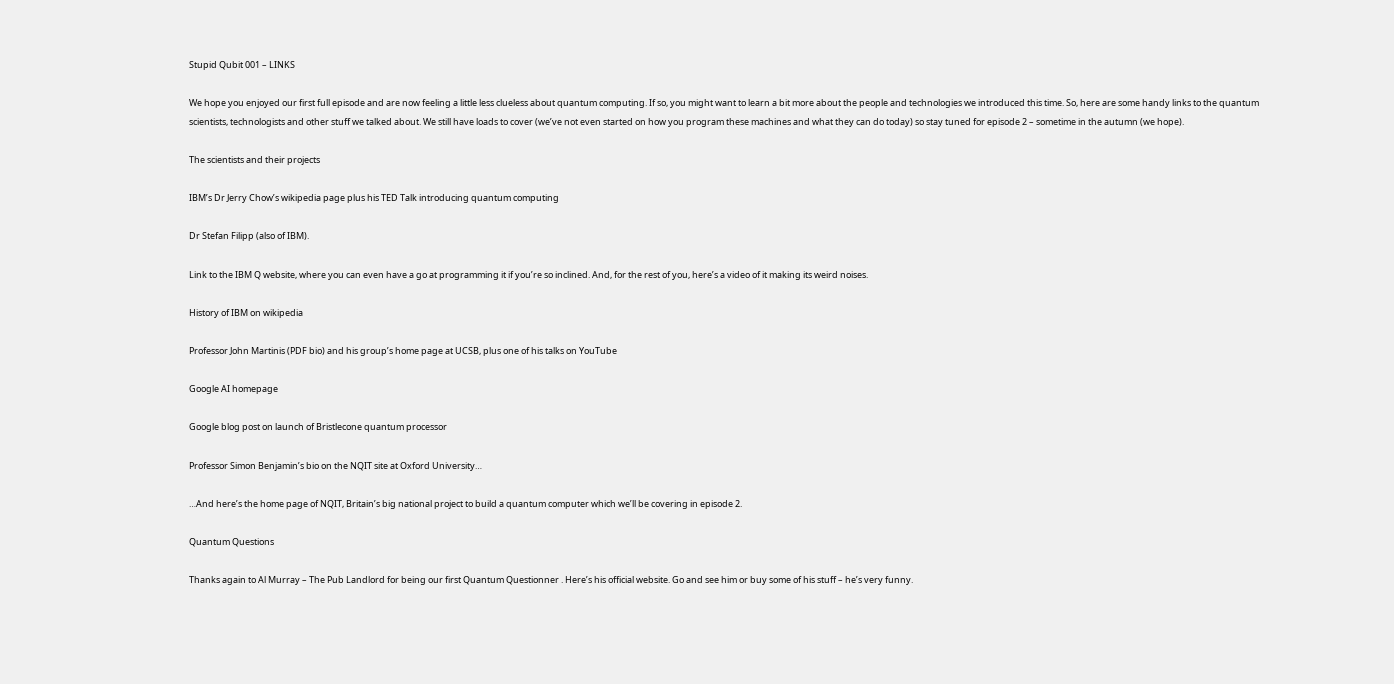Stupid Qubit 001 – LINKS

We hope you enjoyed our first full episode and are now feeling a little less clueless about quantum computing. If so, you might want to learn a bit more about the people and technologies we introduced this time. So, here are some handy links to the quantum scientists, technologists and other stuff we talked about. We still have loads to cover (we’ve not even started on how you program these machines and what they can do today) so stay tuned for episode 2 – sometime in the autumn (we hope).

The scientists and their projects

IBM’s Dr Jerry Chow’s wikipedia page plus his TED Talk introducing quantum computing

Dr Stefan Filipp (also of IBM).

Link to the IBM Q website, where you can even have a go at programming it if you’re so inclined. And, for the rest of you, here’s a video of it making its weird noises.

History of IBM on wikipedia

Professor John Martinis (PDF bio) and his group’s home page at UCSB, plus one of his talks on YouTube

Google AI homepage

Google blog post on launch of Bristlecone quantum processor

Professor Simon Benjamin’s bio on the NQIT site at Oxford University…

…And here’s the home page of NQIT, Britain’s big national project to build a quantum computer which we’ll be covering in episode 2.

Quantum Questions

Thanks again to Al Murray – The Pub Landlord for being our first Quantum Questionner . Here’s his official website. Go and see him or buy some of his stuff – he’s very funny.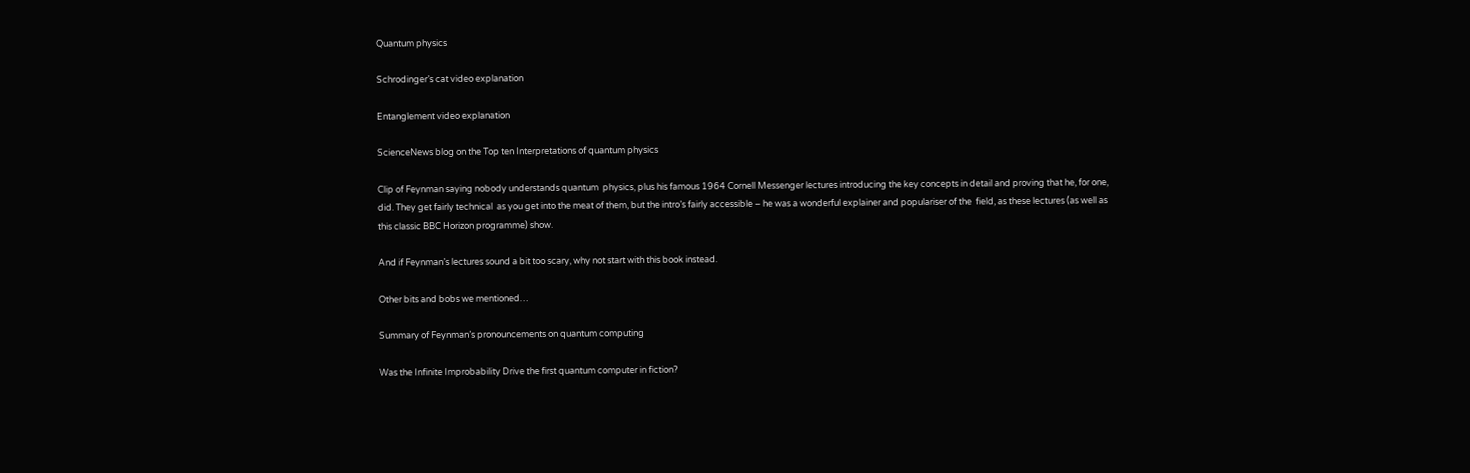Quantum physics

Schrodinger’s cat video explanation

Entanglement video explanation

ScienceNews blog on the Top ten Interpretations of quantum physics

Clip of Feynman saying nobody understands quantum  physics, plus his famous 1964 Cornell Messenger lectures introducing the key concepts in detail and proving that he, for one, did. They get fairly technical  as you get into the meat of them, but the intro’s fairly accessible – he was a wonderful explainer and populariser of the  field, as these lectures (as well as this classic BBC Horizon programme) show.

And if Feynman’s lectures sound a bit too scary, why not start with this book instead.

Other bits and bobs we mentioned…

Summary of Feynman’s pronouncements on quantum computing

Was the Infinite Improbability Drive the first quantum computer in fiction?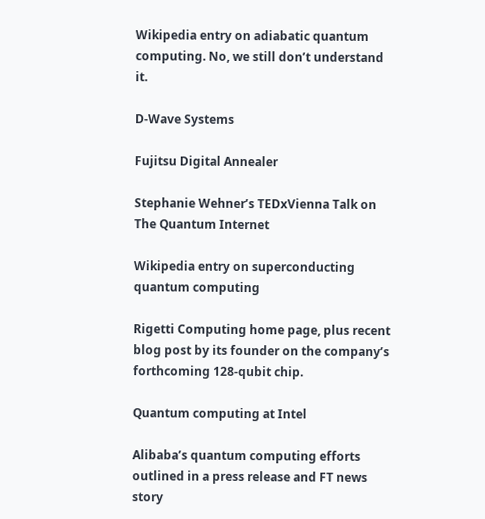Wikipedia entry on adiabatic quantum computing. No, we still don’t understand it.

D-Wave Systems

Fujitsu Digital Annealer

Stephanie Wehner’s TEDxVienna Talk on The Quantum Internet

Wikipedia entry on superconducting quantum computing

Rigetti Computing home page, plus recent blog post by its founder on the company’s forthcoming 128-qubit chip.

Quantum computing at Intel

Alibaba’s quantum computing efforts outlined in a press release and FT news story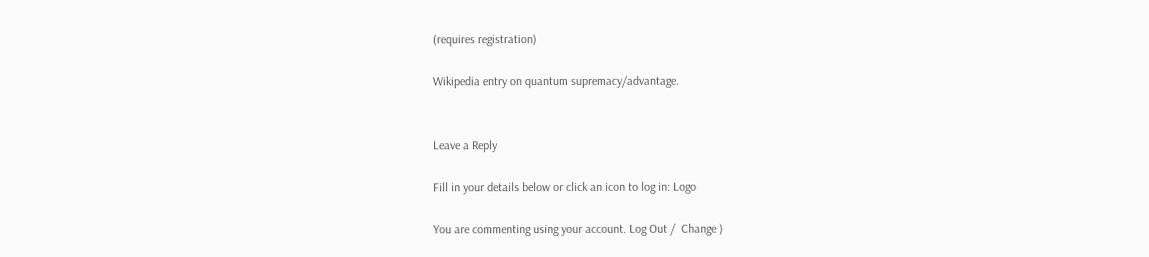(requires registration)

Wikipedia entry on quantum supremacy/advantage.


Leave a Reply

Fill in your details below or click an icon to log in: Logo

You are commenting using your account. Log Out /  Change )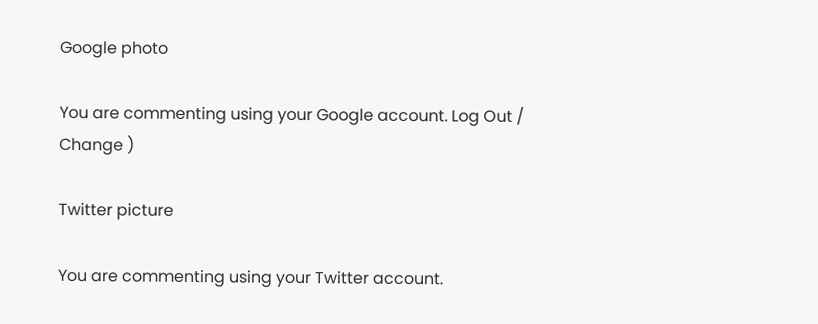Google photo

You are commenting using your Google account. Log Out /  Change )

Twitter picture

You are commenting using your Twitter account.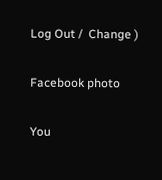Log Out /  Change )

Facebook photo

You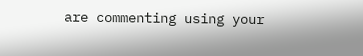are commenting using your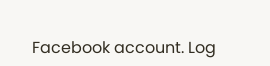Facebook account. Log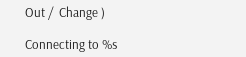Out /  Change )

Connecting to %s